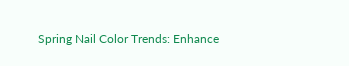Spring Nail Color Trends: Enhance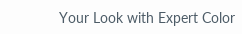Your Look with Expert Color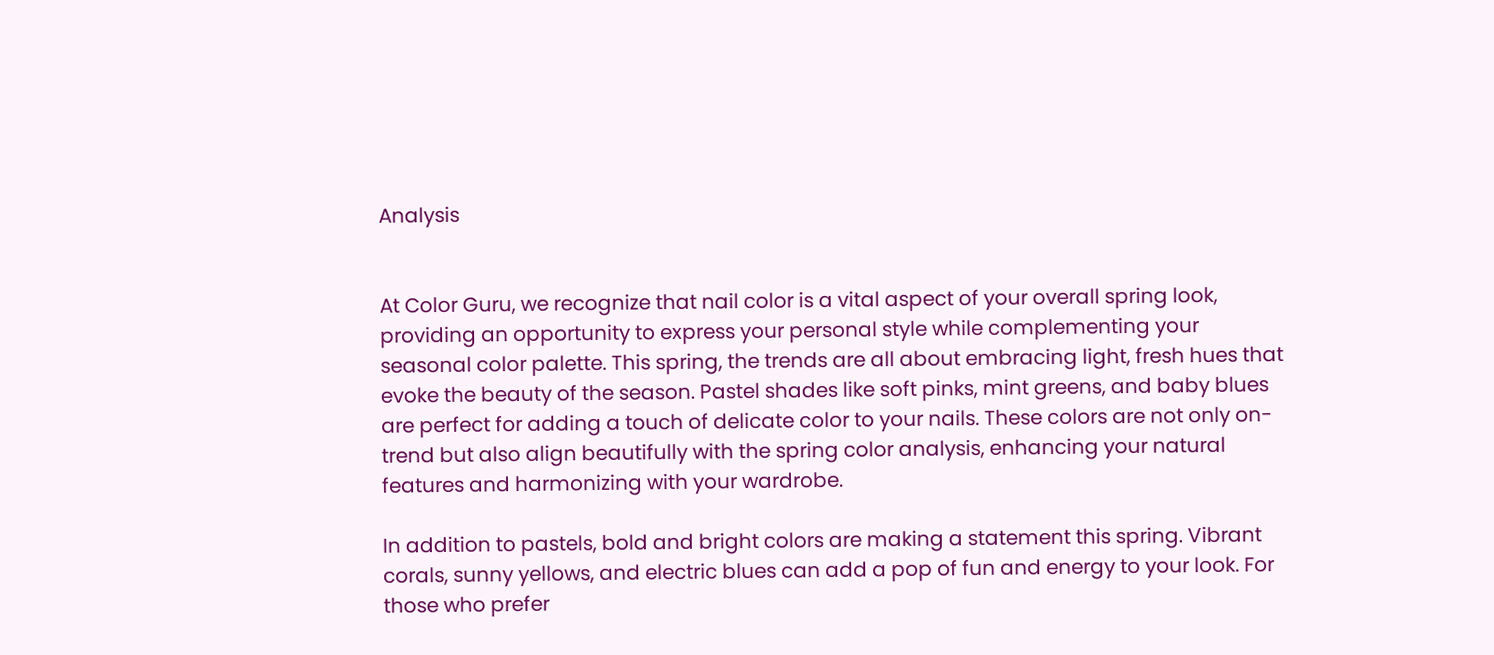Analysis


At Color Guru, we recognize that nail color is a vital aspect of your overall spring look, providing an opportunity to express your personal style while complementing your seasonal color palette. This spring, the trends are all about embracing light, fresh hues that evoke the beauty of the season. Pastel shades like soft pinks, mint greens, and baby blues are perfect for adding a touch of delicate color to your nails. These colors are not only on-trend but also align beautifully with the spring color analysis, enhancing your natural features and harmonizing with your wardrobe.

In addition to pastels, bold and bright colors are making a statement this spring. Vibrant corals, sunny yellows, and electric blues can add a pop of fun and energy to your look. For those who prefer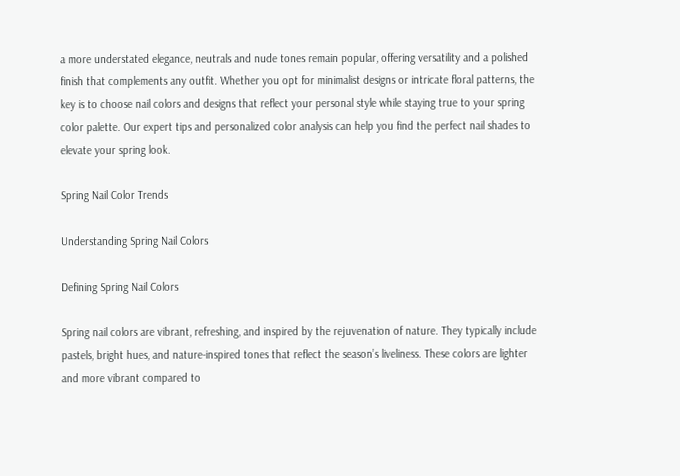a more understated elegance, neutrals and nude tones remain popular, offering versatility and a polished finish that complements any outfit. Whether you opt for minimalist designs or intricate floral patterns, the key is to choose nail colors and designs that reflect your personal style while staying true to your spring color palette. Our expert tips and personalized color analysis can help you find the perfect nail shades to elevate your spring look.

Spring Nail Color Trends

Understanding Spring Nail Colors

Defining Spring Nail Colors

Spring nail colors are vibrant, refreshing, and inspired by the rejuvenation of nature. They typically include pastels, bright hues, and nature-inspired tones that reflect the season’s liveliness. These colors are lighter and more vibrant compared to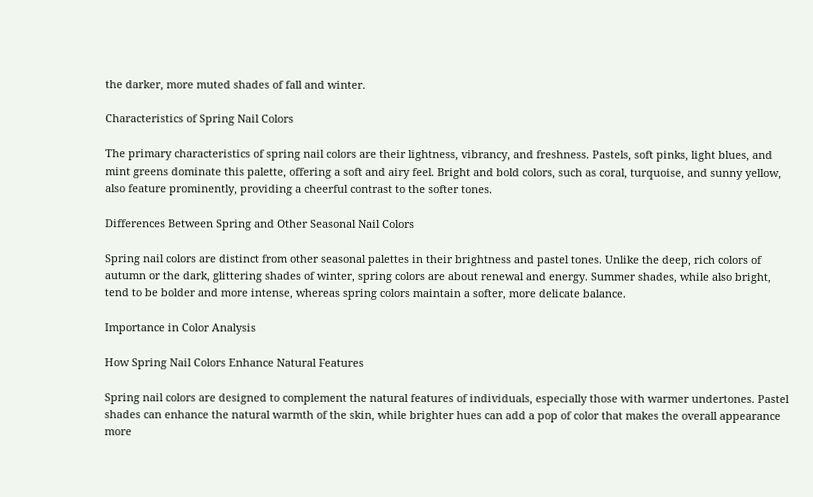the darker, more muted shades of fall and winter.

Characteristics of Spring Nail Colors

The primary characteristics of spring nail colors are their lightness, vibrancy, and freshness. Pastels, soft pinks, light blues, and mint greens dominate this palette, offering a soft and airy feel. Bright and bold colors, such as coral, turquoise, and sunny yellow, also feature prominently, providing a cheerful contrast to the softer tones.

Differences Between Spring and Other Seasonal Nail Colors

Spring nail colors are distinct from other seasonal palettes in their brightness and pastel tones. Unlike the deep, rich colors of autumn or the dark, glittering shades of winter, spring colors are about renewal and energy. Summer shades, while also bright, tend to be bolder and more intense, whereas spring colors maintain a softer, more delicate balance.

Importance in Color Analysis

How Spring Nail Colors Enhance Natural Features

Spring nail colors are designed to complement the natural features of individuals, especially those with warmer undertones. Pastel shades can enhance the natural warmth of the skin, while brighter hues can add a pop of color that makes the overall appearance more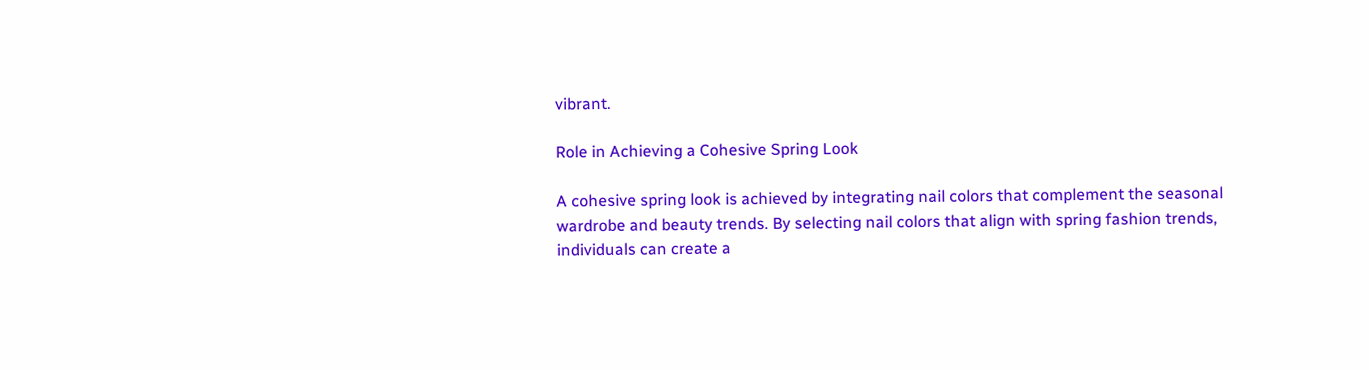vibrant.

Role in Achieving a Cohesive Spring Look

A cohesive spring look is achieved by integrating nail colors that complement the seasonal wardrobe and beauty trends. By selecting nail colors that align with spring fashion trends, individuals can create a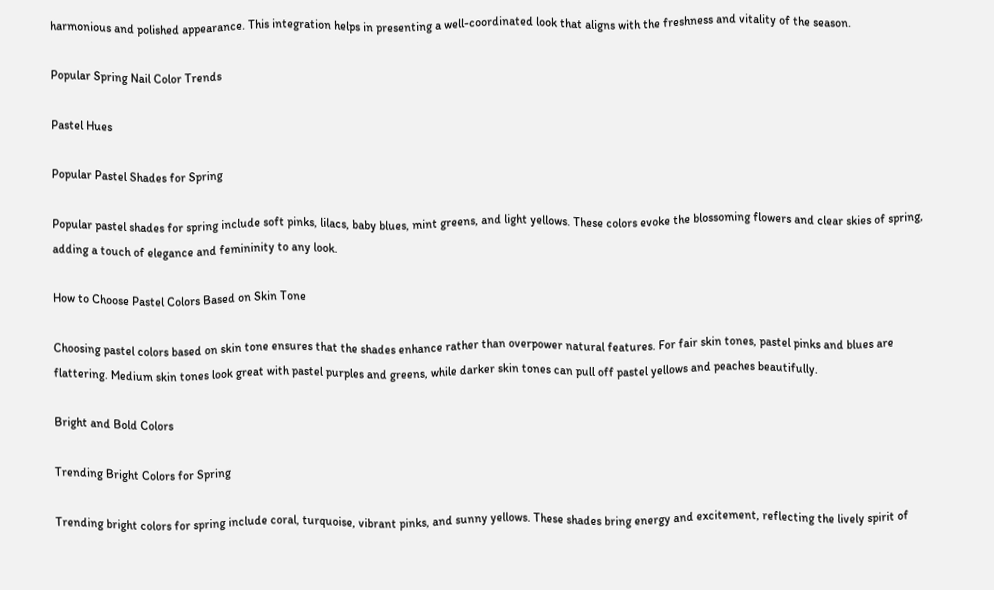harmonious and polished appearance. This integration helps in presenting a well-coordinated look that aligns with the freshness and vitality of the season.

Popular Spring Nail Color Trends

Pastel Hues

Popular Pastel Shades for Spring

Popular pastel shades for spring include soft pinks, lilacs, baby blues, mint greens, and light yellows. These colors evoke the blossoming flowers and clear skies of spring, adding a touch of elegance and femininity to any look.

How to Choose Pastel Colors Based on Skin Tone

Choosing pastel colors based on skin tone ensures that the shades enhance rather than overpower natural features. For fair skin tones, pastel pinks and blues are flattering. Medium skin tones look great with pastel purples and greens, while darker skin tones can pull off pastel yellows and peaches beautifully.

Bright and Bold Colors

Trending Bright Colors for Spring

Trending bright colors for spring include coral, turquoise, vibrant pinks, and sunny yellows. These shades bring energy and excitement, reflecting the lively spirit of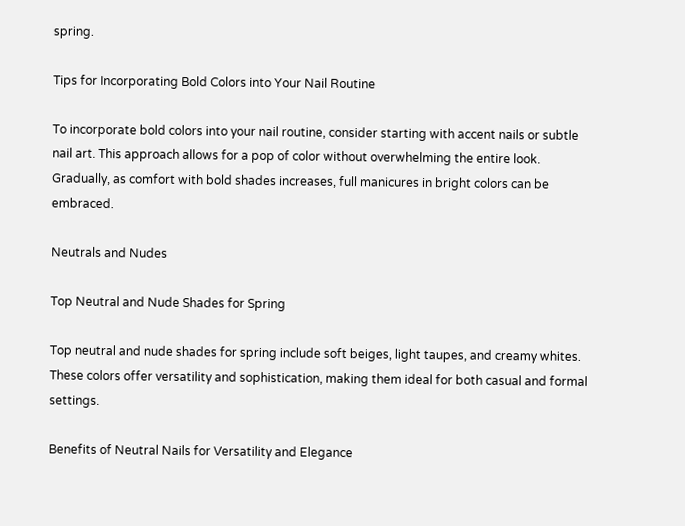spring.

Tips for Incorporating Bold Colors into Your Nail Routine

To incorporate bold colors into your nail routine, consider starting with accent nails or subtle nail art. This approach allows for a pop of color without overwhelming the entire look. Gradually, as comfort with bold shades increases, full manicures in bright colors can be embraced.

Neutrals and Nudes

Top Neutral and Nude Shades for Spring

Top neutral and nude shades for spring include soft beiges, light taupes, and creamy whites. These colors offer versatility and sophistication, making them ideal for both casual and formal settings.

Benefits of Neutral Nails for Versatility and Elegance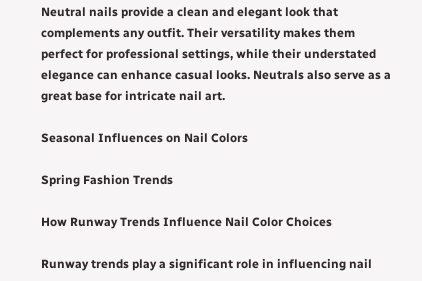Neutral nails provide a clean and elegant look that complements any outfit. Their versatility makes them perfect for professional settings, while their understated elegance can enhance casual looks. Neutrals also serve as a great base for intricate nail art.

Seasonal Influences on Nail Colors

Spring Fashion Trends

How Runway Trends Influence Nail Color Choices

Runway trends play a significant role in influencing nail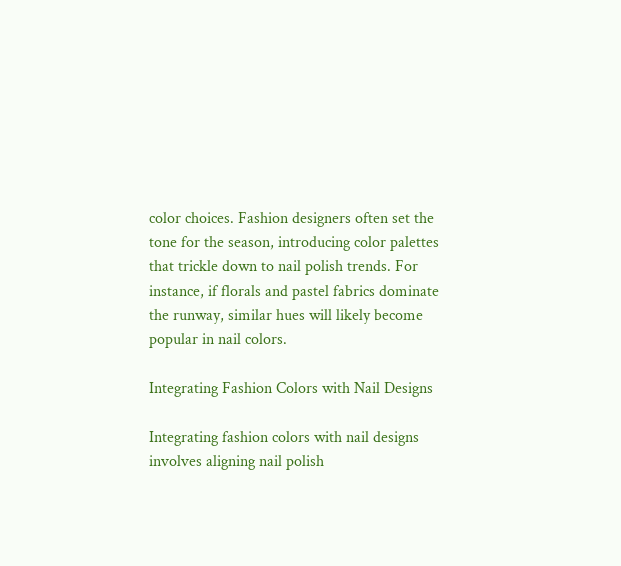color choices. Fashion designers often set the tone for the season, introducing color palettes that trickle down to nail polish trends. For instance, if florals and pastel fabrics dominate the runway, similar hues will likely become popular in nail colors.

Integrating Fashion Colors with Nail Designs

Integrating fashion colors with nail designs involves aligning nail polish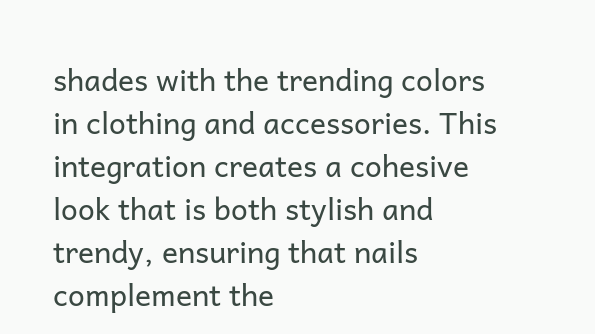shades with the trending colors in clothing and accessories. This integration creates a cohesive look that is both stylish and trendy, ensuring that nails complement the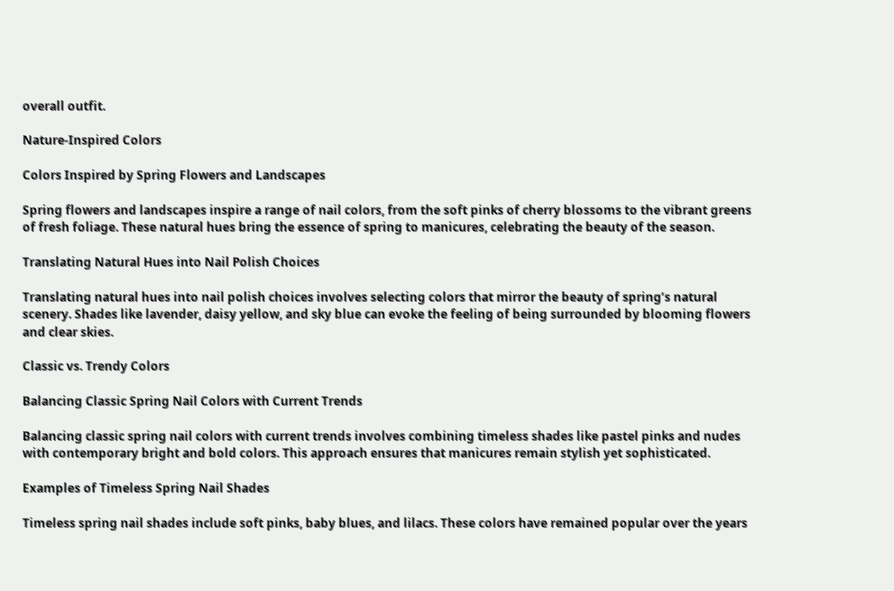overall outfit.

Nature-Inspired Colors

Colors Inspired by Spring Flowers and Landscapes

Spring flowers and landscapes inspire a range of nail colors, from the soft pinks of cherry blossoms to the vibrant greens of fresh foliage. These natural hues bring the essence of spring to manicures, celebrating the beauty of the season.

Translating Natural Hues into Nail Polish Choices

Translating natural hues into nail polish choices involves selecting colors that mirror the beauty of spring’s natural scenery. Shades like lavender, daisy yellow, and sky blue can evoke the feeling of being surrounded by blooming flowers and clear skies.

Classic vs. Trendy Colors

Balancing Classic Spring Nail Colors with Current Trends

Balancing classic spring nail colors with current trends involves combining timeless shades like pastel pinks and nudes with contemporary bright and bold colors. This approach ensures that manicures remain stylish yet sophisticated.

Examples of Timeless Spring Nail Shades

Timeless spring nail shades include soft pinks, baby blues, and lilacs. These colors have remained popular over the years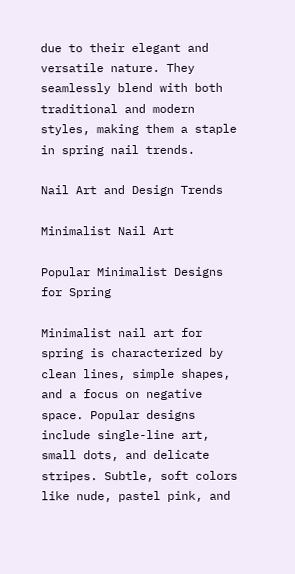due to their elegant and versatile nature. They seamlessly blend with both traditional and modern styles, making them a staple in spring nail trends.

Nail Art and Design Trends

Minimalist Nail Art

Popular Minimalist Designs for Spring

Minimalist nail art for spring is characterized by clean lines, simple shapes, and a focus on negative space. Popular designs include single-line art, small dots, and delicate stripes. Subtle, soft colors like nude, pastel pink, and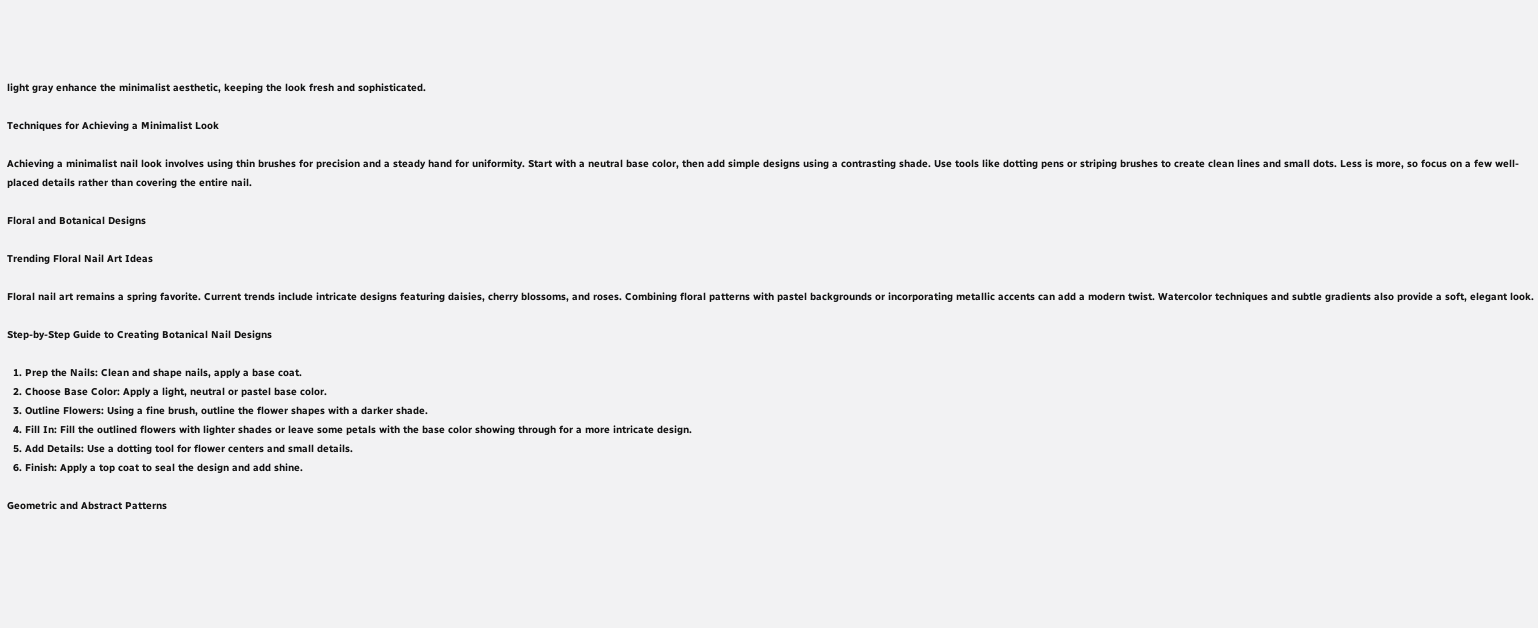light gray enhance the minimalist aesthetic, keeping the look fresh and sophisticated.

Techniques for Achieving a Minimalist Look

Achieving a minimalist nail look involves using thin brushes for precision and a steady hand for uniformity. Start with a neutral base color, then add simple designs using a contrasting shade. Use tools like dotting pens or striping brushes to create clean lines and small dots. Less is more, so focus on a few well-placed details rather than covering the entire nail.

Floral and Botanical Designs

Trending Floral Nail Art Ideas

Floral nail art remains a spring favorite. Current trends include intricate designs featuring daisies, cherry blossoms, and roses. Combining floral patterns with pastel backgrounds or incorporating metallic accents can add a modern twist. Watercolor techniques and subtle gradients also provide a soft, elegant look.

Step-by-Step Guide to Creating Botanical Nail Designs

  1. Prep the Nails: Clean and shape nails, apply a base coat.
  2. Choose Base Color: Apply a light, neutral or pastel base color.
  3. Outline Flowers: Using a fine brush, outline the flower shapes with a darker shade.
  4. Fill In: Fill the outlined flowers with lighter shades or leave some petals with the base color showing through for a more intricate design.
  5. Add Details: Use a dotting tool for flower centers and small details.
  6. Finish: Apply a top coat to seal the design and add shine.

Geometric and Abstract Patterns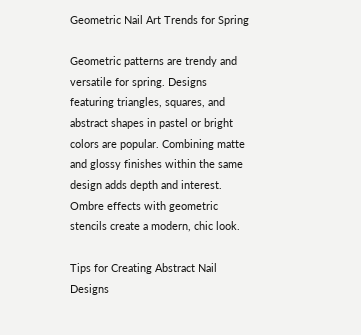Geometric Nail Art Trends for Spring

Geometric patterns are trendy and versatile for spring. Designs featuring triangles, squares, and abstract shapes in pastel or bright colors are popular. Combining matte and glossy finishes within the same design adds depth and interest. Ombre effects with geometric stencils create a modern, chic look.

Tips for Creating Abstract Nail Designs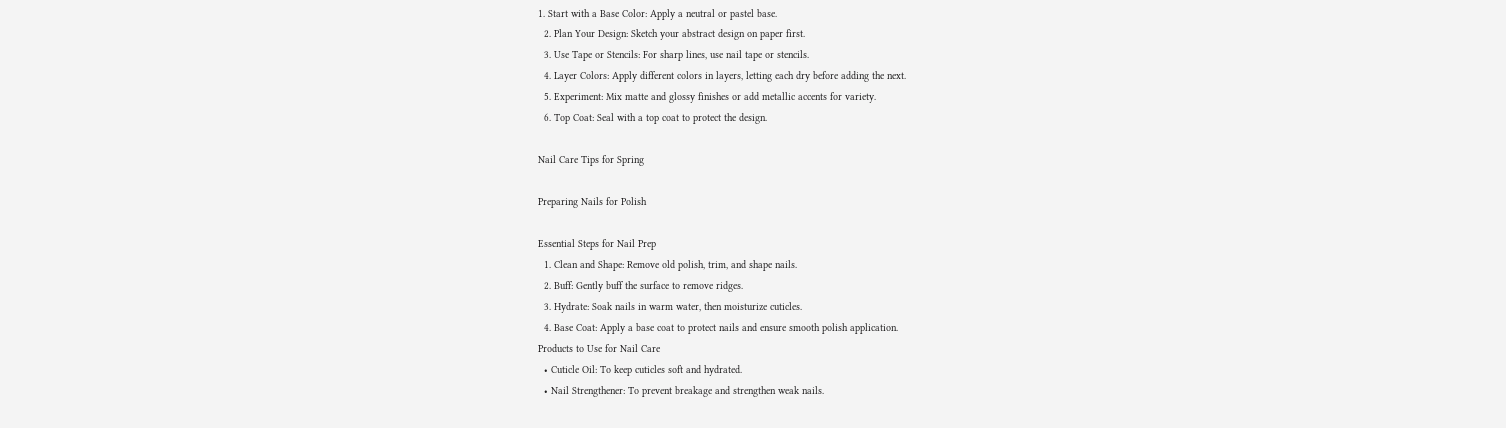1. Start with a Base Color: Apply a neutral or pastel base.
  2. Plan Your Design: Sketch your abstract design on paper first.
  3. Use Tape or Stencils: For sharp lines, use nail tape or stencils.
  4. Layer Colors: Apply different colors in layers, letting each dry before adding the next.
  5. Experiment: Mix matte and glossy finishes or add metallic accents for variety.
  6. Top Coat: Seal with a top coat to protect the design.

Nail Care Tips for Spring

Preparing Nails for Polish

Essential Steps for Nail Prep
  1. Clean and Shape: Remove old polish, trim, and shape nails.
  2. Buff: Gently buff the surface to remove ridges.
  3. Hydrate: Soak nails in warm water, then moisturize cuticles.
  4. Base Coat: Apply a base coat to protect nails and ensure smooth polish application.
Products to Use for Nail Care
  • Cuticle Oil: To keep cuticles soft and hydrated.
  • Nail Strengthener: To prevent breakage and strengthen weak nails.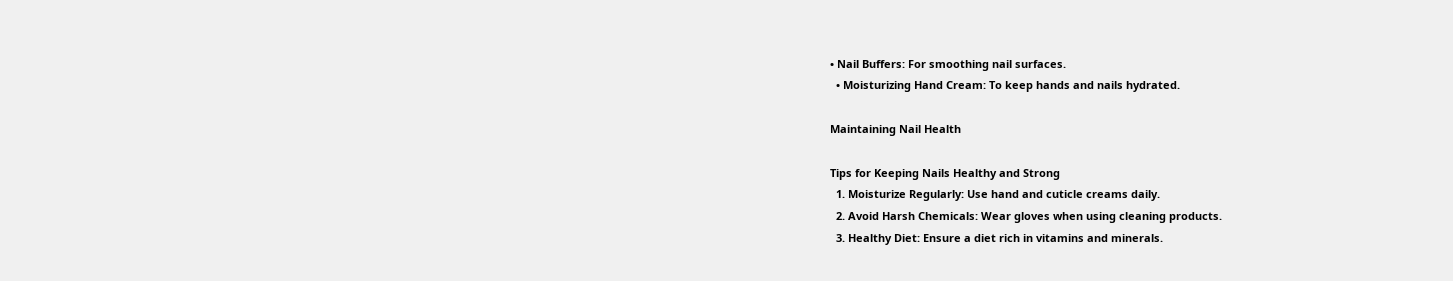• Nail Buffers: For smoothing nail surfaces.
  • Moisturizing Hand Cream: To keep hands and nails hydrated.

Maintaining Nail Health

Tips for Keeping Nails Healthy and Strong
  1. Moisturize Regularly: Use hand and cuticle creams daily.
  2. Avoid Harsh Chemicals: Wear gloves when using cleaning products.
  3. Healthy Diet: Ensure a diet rich in vitamins and minerals.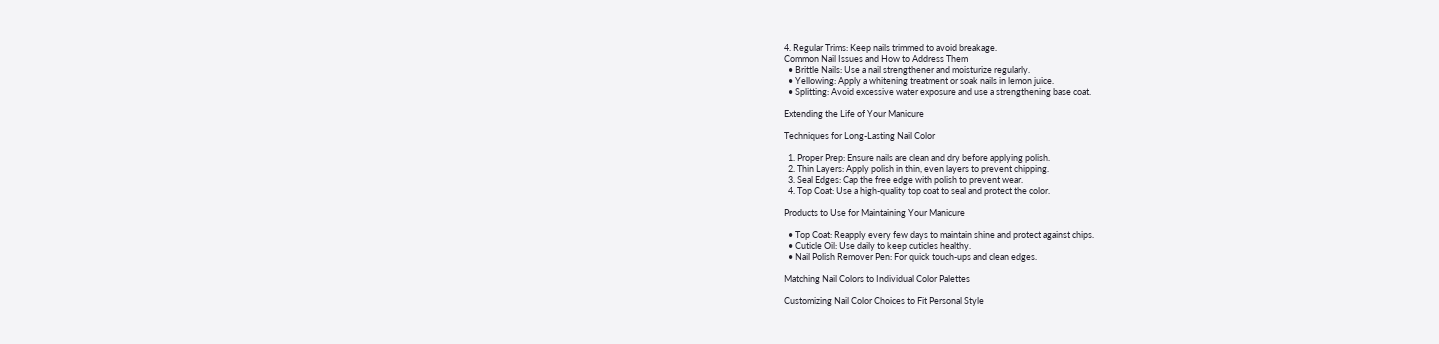4. Regular Trims: Keep nails trimmed to avoid breakage.
Common Nail Issues and How to Address Them
  • Brittle Nails: Use a nail strengthener and moisturize regularly.
  • Yellowing: Apply a whitening treatment or soak nails in lemon juice.
  • Splitting: Avoid excessive water exposure and use a strengthening base coat.

Extending the Life of Your Manicure

Techniques for Long-Lasting Nail Color

  1. Proper Prep: Ensure nails are clean and dry before applying polish.
  2. Thin Layers: Apply polish in thin, even layers to prevent chipping.
  3. Seal Edges: Cap the free edge with polish to prevent wear.
  4. Top Coat: Use a high-quality top coat to seal and protect the color.

Products to Use for Maintaining Your Manicure

  • Top Coat: Reapply every few days to maintain shine and protect against chips.
  • Cuticle Oil: Use daily to keep cuticles healthy.
  • Nail Polish Remover Pen: For quick touch-ups and clean edges.

Matching Nail Colors to Individual Color Palettes

Customizing Nail Color Choices to Fit Personal Style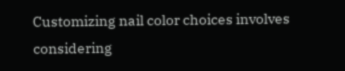Customizing nail color choices involves considering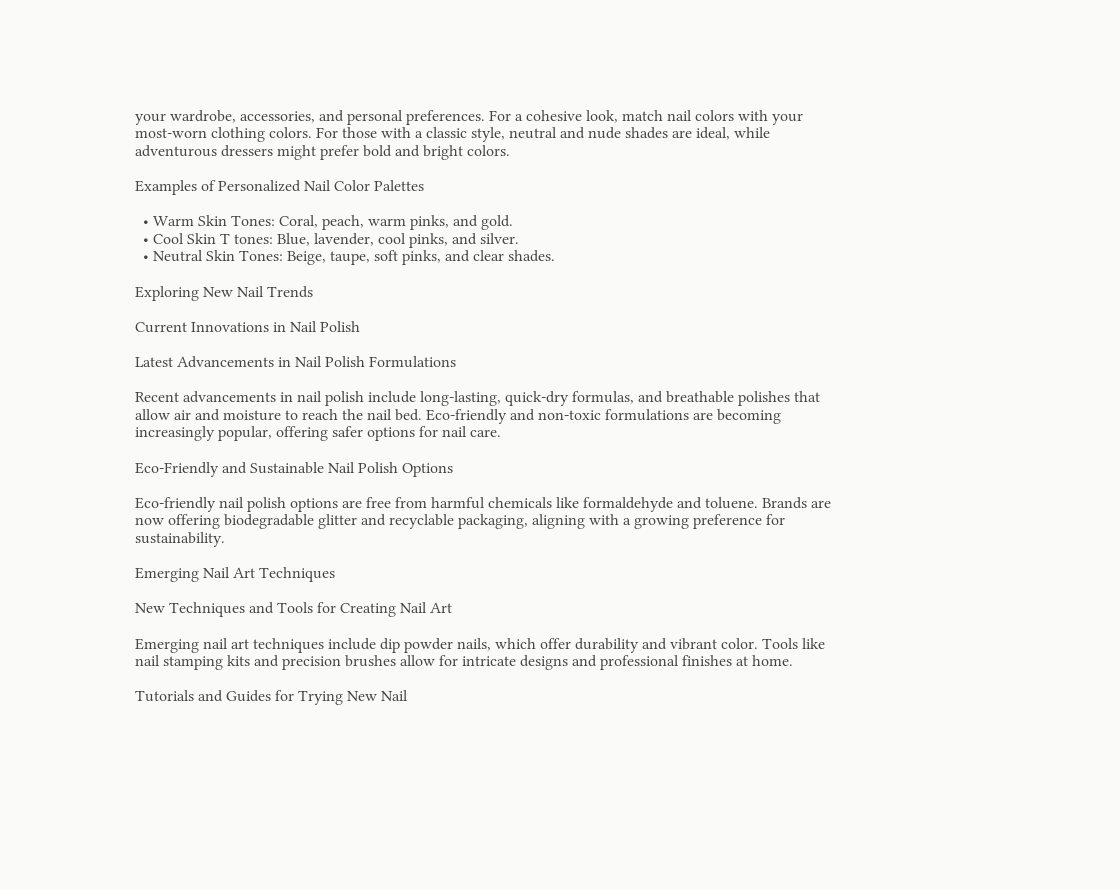your wardrobe, accessories, and personal preferences. For a cohesive look, match nail colors with your most-worn clothing colors. For those with a classic style, neutral and nude shades are ideal, while adventurous dressers might prefer bold and bright colors.

Examples of Personalized Nail Color Palettes

  • Warm Skin Tones: Coral, peach, warm pinks, and gold.
  • Cool Skin T tones: Blue, lavender, cool pinks, and silver.
  • Neutral Skin Tones: Beige, taupe, soft pinks, and clear shades.

Exploring New Nail Trends

Current Innovations in Nail Polish

Latest Advancements in Nail Polish Formulations

Recent advancements in nail polish include long-lasting, quick-dry formulas, and breathable polishes that allow air and moisture to reach the nail bed. Eco-friendly and non-toxic formulations are becoming increasingly popular, offering safer options for nail care.

Eco-Friendly and Sustainable Nail Polish Options

Eco-friendly nail polish options are free from harmful chemicals like formaldehyde and toluene. Brands are now offering biodegradable glitter and recyclable packaging, aligning with a growing preference for sustainability.

Emerging Nail Art Techniques

New Techniques and Tools for Creating Nail Art

Emerging nail art techniques include dip powder nails, which offer durability and vibrant color. Tools like nail stamping kits and precision brushes allow for intricate designs and professional finishes at home.

Tutorials and Guides for Trying New Nail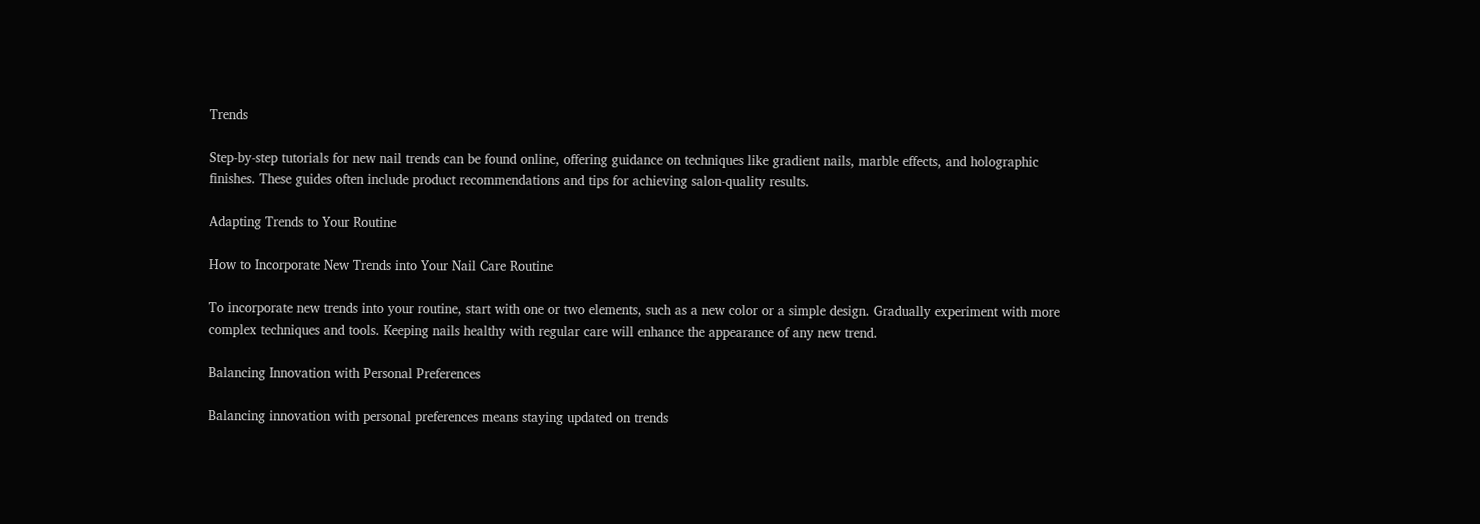Trends

Step-by-step tutorials for new nail trends can be found online, offering guidance on techniques like gradient nails, marble effects, and holographic finishes. These guides often include product recommendations and tips for achieving salon-quality results.

Adapting Trends to Your Routine

How to Incorporate New Trends into Your Nail Care Routine

To incorporate new trends into your routine, start with one or two elements, such as a new color or a simple design. Gradually experiment with more complex techniques and tools. Keeping nails healthy with regular care will enhance the appearance of any new trend.

Balancing Innovation with Personal Preferences

Balancing innovation with personal preferences means staying updated on trends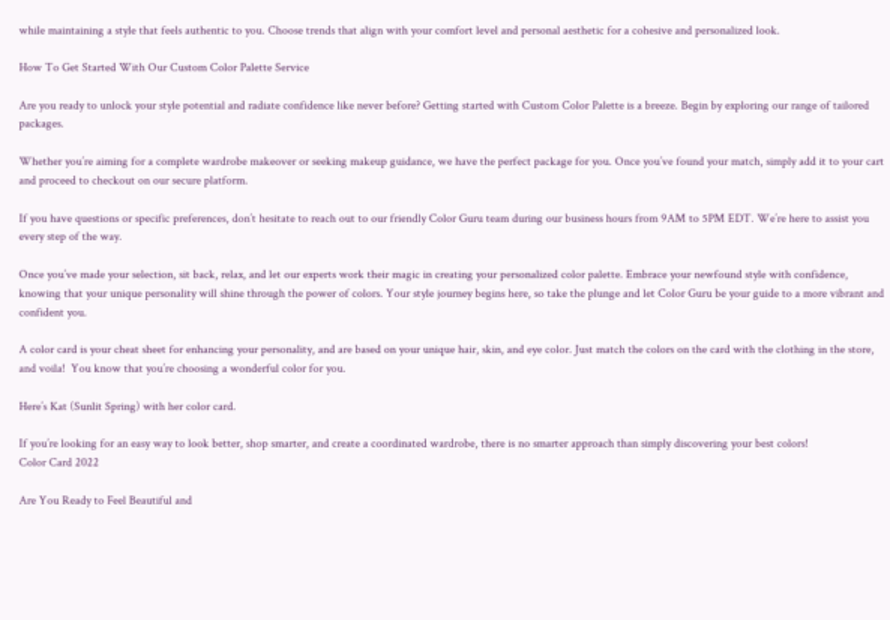while maintaining a style that feels authentic to you. Choose trends that align with your comfort level and personal aesthetic for a cohesive and personalized look.

How To Get Started With Our Custom Color Palette Service

Are you ready to unlock your style potential and radiate confidence like never before? Getting started with Custom Color Palette is a breeze. Begin by exploring our range of tailored packages.

Whether you’re aiming for a complete wardrobe makeover or seeking makeup guidance, we have the perfect package for you. Once you’ve found your match, simply add it to your cart and proceed to checkout on our secure platform.

If you have questions or specific preferences, don’t hesitate to reach out to our friendly Color Guru team during our business hours from 9AM to 5PM EDT. We’re here to assist you every step of the way.

Once you’ve made your selection, sit back, relax, and let our experts work their magic in creating your personalized color palette. Embrace your newfound style with confidence, knowing that your unique personality will shine through the power of colors. Your style journey begins here, so take the plunge and let Color Guru be your guide to a more vibrant and confident you.

A color card is your cheat sheet for enhancing your personality, and are based on your unique hair, skin, and eye color. Just match the colors on the card with the clothing in the store, and voila!  You know that you’re choosing a wonderful color for you.

Here’s Kat (Sunlit Spring) with her color card.

If you’re looking for an easy way to look better, shop smarter, and create a coordinated wardrobe, there is no smarter approach than simply discovering your best colors!
Color Card 2022

Are You Ready to Feel Beautiful and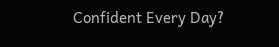Confident Every Day?